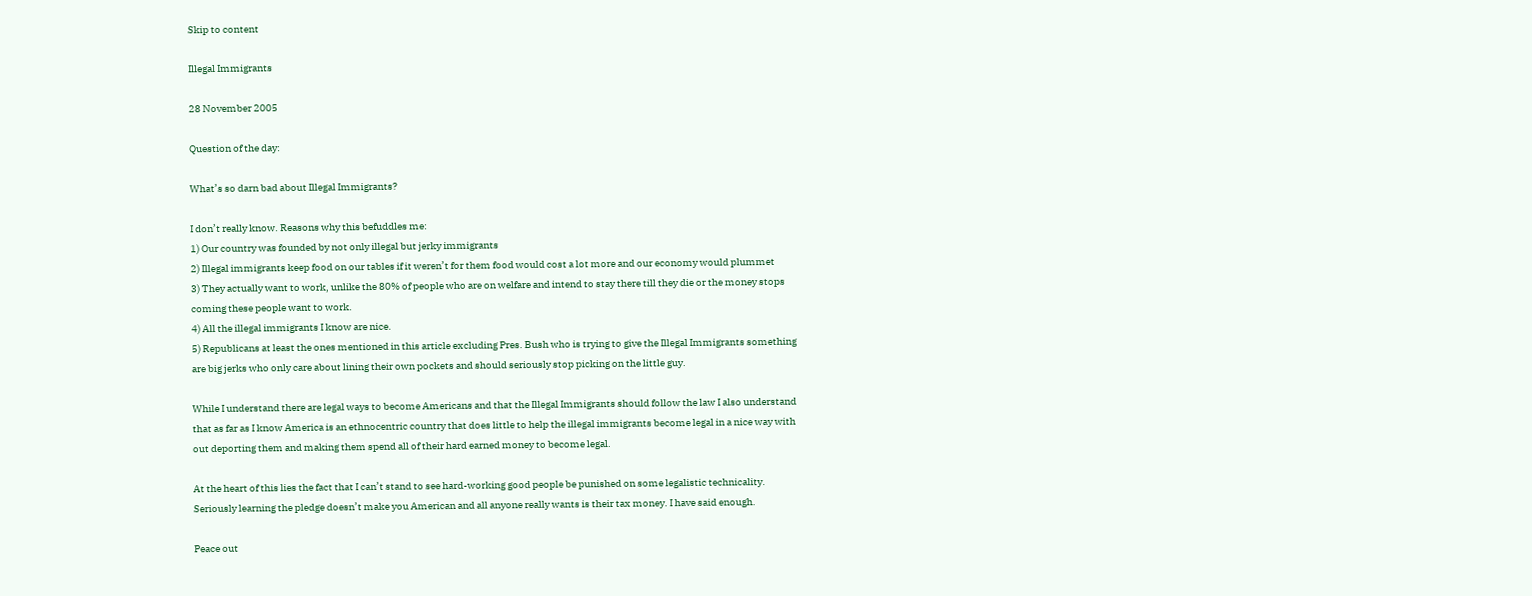Skip to content

Illegal Immigrants

28 November 2005

Question of the day:

What’s so darn bad about Illegal Immigrants?

I don’t really know. Reasons why this befuddles me:
1) Our country was founded by not only illegal but jerky immigrants
2) Illegal immigrants keep food on our tables if it weren’t for them food would cost a lot more and our economy would plummet
3) They actually want to work, unlike the 80% of people who are on welfare and intend to stay there till they die or the money stops coming these people want to work.
4) All the illegal immigrants I know are nice.
5) Republicans at least the ones mentioned in this article excluding Pres. Bush who is trying to give the Illegal Immigrants something are big jerks who only care about lining their own pockets and should seriously stop picking on the little guy.

While I understand there are legal ways to become Americans and that the Illegal Immigrants should follow the law I also understand that as far as I know America is an ethnocentric country that does little to help the illegal immigrants become legal in a nice way with out deporting them and making them spend all of their hard earned money to become legal.

At the heart of this lies the fact that I can’t stand to see hard-working good people be punished on some legalistic technicality. Seriously learning the pledge doesn’t make you American and all anyone really wants is their tax money. I have said enough.

Peace out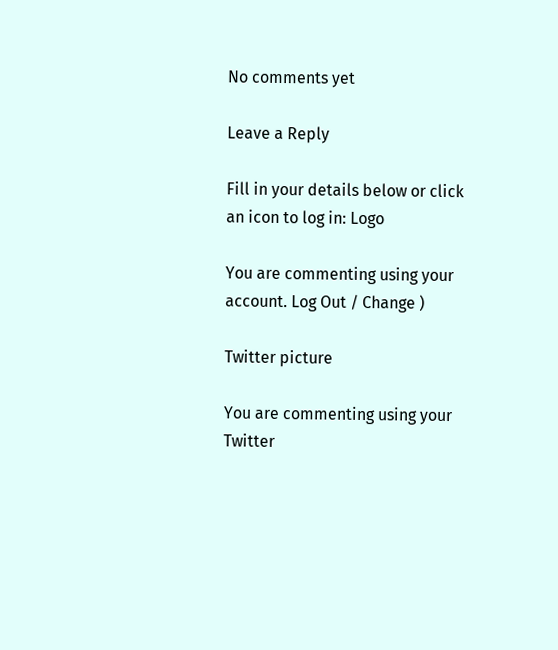No comments yet

Leave a Reply

Fill in your details below or click an icon to log in: Logo

You are commenting using your account. Log Out / Change )

Twitter picture

You are commenting using your Twitter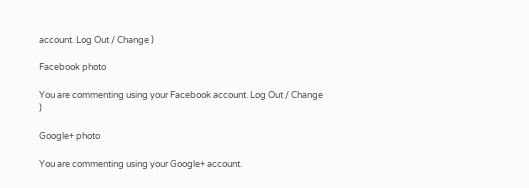account. Log Out / Change )

Facebook photo

You are commenting using your Facebook account. Log Out / Change )

Google+ photo

You are commenting using your Google+ account.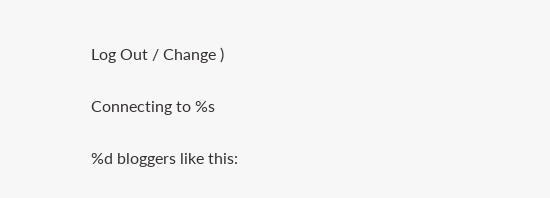Log Out / Change )

Connecting to %s

%d bloggers like this: